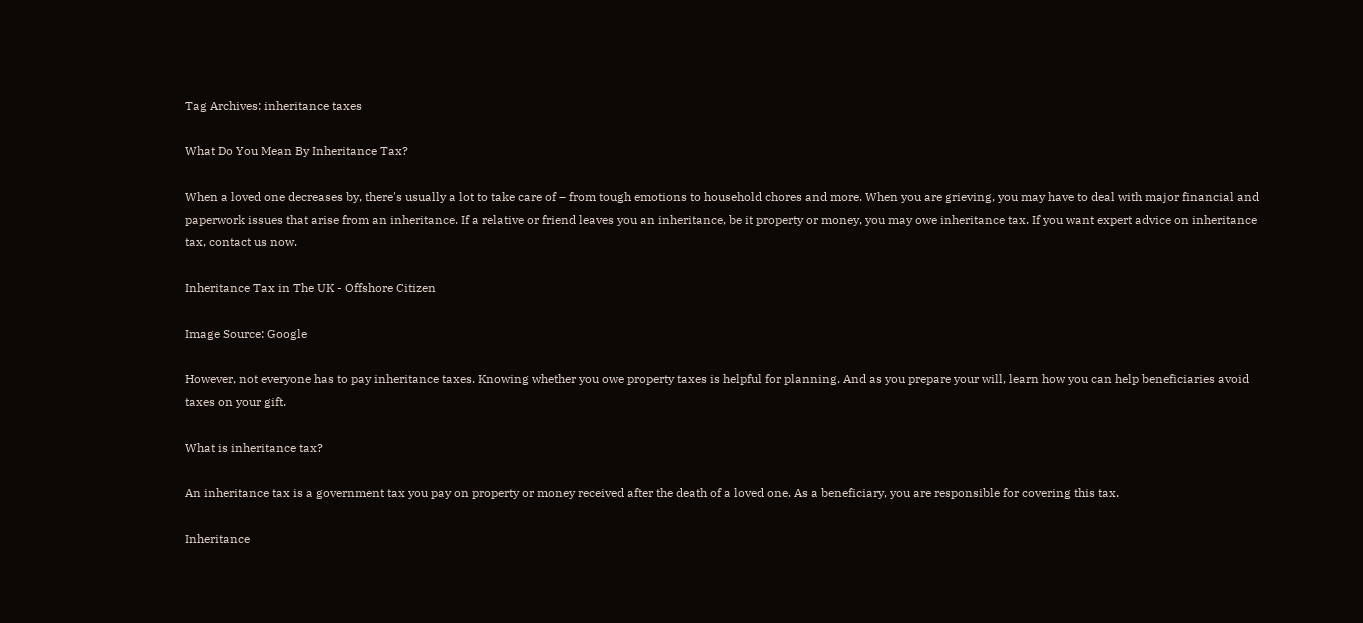Tag Archives: inheritance taxes

What Do You Mean By Inheritance Tax?

When a loved one decreases by, there's usually a lot to take care of – from tough emotions to household chores and more. When you are grieving, you may have to deal with major financial and paperwork issues that arise from an inheritance. If a relative or friend leaves you an inheritance, be it property or money, you may owe inheritance tax. If you want expert advice on inheritance tax, contact us now.

Inheritance Tax in The UK - Offshore Citizen

Image Source: Google

However, not everyone has to pay inheritance taxes. Knowing whether you owe property taxes is helpful for planning. And as you prepare your will, learn how you can help beneficiaries avoid taxes on your gift.

What is inheritance tax?

An inheritance tax is a government tax you pay on property or money received after the death of a loved one. As a beneficiary, you are responsible for covering this tax.

Inheritance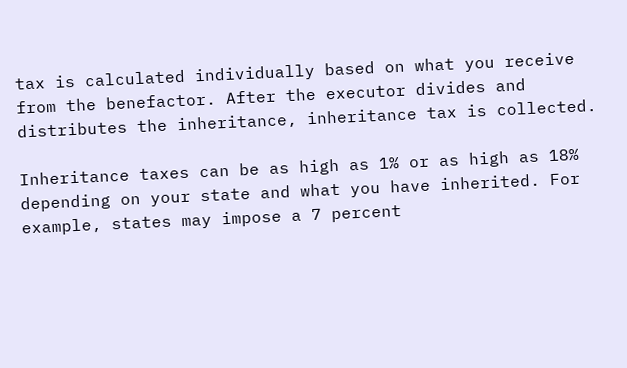tax is calculated individually based on what you receive from the benefactor. After the executor divides and distributes the inheritance, inheritance tax is collected.

Inheritance taxes can be as high as 1% or as high as 18% depending on your state and what you have inherited. For example, states may impose a 7 percent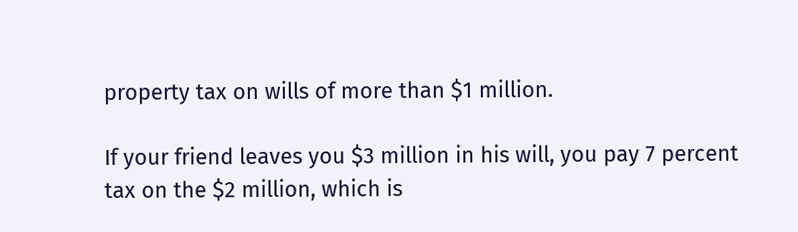property tax on wills of more than $1 million.

If your friend leaves you $3 million in his will, you pay 7 percent tax on the $2 million, which is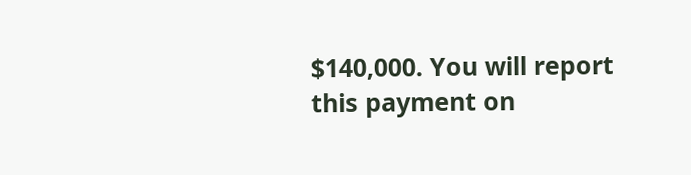$140,000. You will report this payment on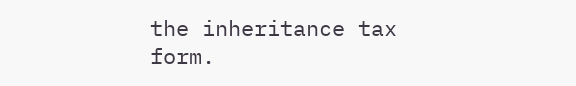the inheritance tax form.